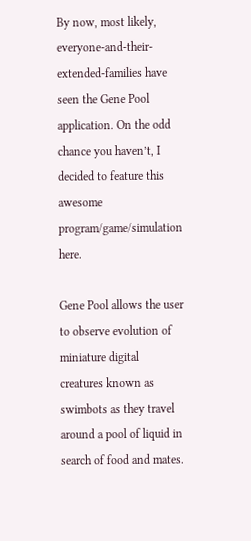By now, most likely, everyone-and-their-extended-families have seen the Gene Pool application. On the odd chance you haven’t, I decided to feature this awesome program/game/simulation here.

Gene Pool allows the user to observe evolution of miniature digital creatures known as swimbots as they travel around a pool of liquid in search of food and mates.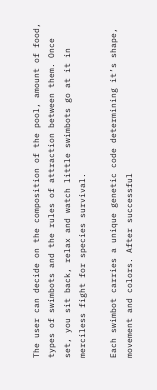The user can decide on the composition of the pool, amount of food, types of swimbots and the rules of attraction between them. Once set, you sit back, relax and watch little swimbots go at it in merciless fight for species survival.

Each swimbot carries a unique genetic code determining it’s shape, movement and colors. After successful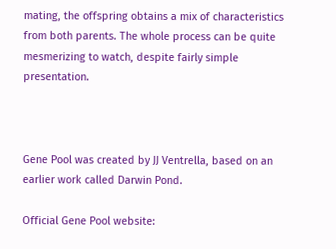mating, the offspring obtains a mix of characteristics from both parents. The whole process can be quite mesmerizing to watch, despite fairly simple presentation.



Gene Pool was created by JJ Ventrella, based on an earlier work called Darwin Pond.

Official Gene Pool website: